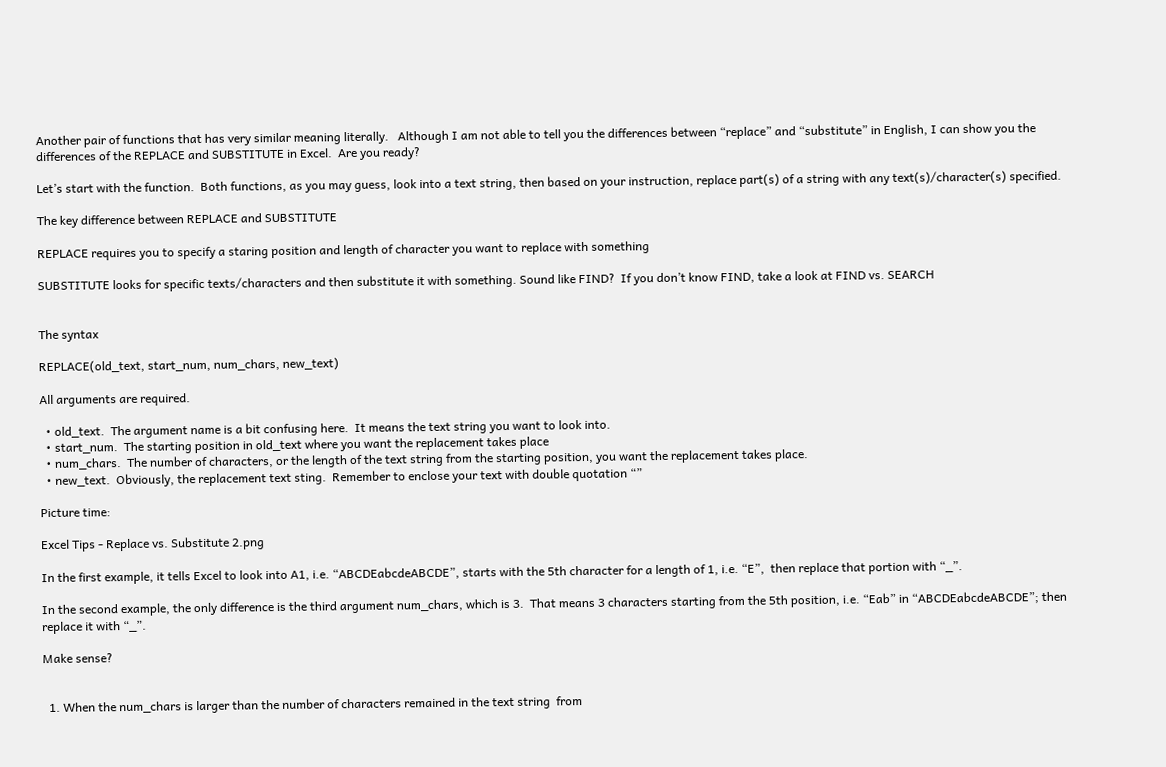Another pair of functions that has very similar meaning literally.   Although I am not able to tell you the differences between “replace” and “substitute” in English, I can show you the differences of the REPLACE and SUBSTITUTE in Excel.  Are you ready?

Let’s start with the function.  Both functions, as you may guess, look into a text string, then based on your instruction, replace part(s) of a string with any text(s)/character(s) specified.

The key difference between REPLACE and SUBSTITUTE

REPLACE requires you to specify a staring position and length of character you want to replace with something

SUBSTITUTE looks for specific texts/characters and then substitute it with something. Sound like FIND?  If you don’t know FIND, take a look at FIND vs. SEARCH


The syntax

REPLACE(old_text, start_num, num_chars, new_text)

All arguments are required.

  • old_text.  The argument name is a bit confusing here.  It means the text string you want to look into.
  • start_num.  The starting position in old_text where you want the replacement takes place
  • num_chars.  The number of characters, or the length of the text string from the starting position, you want the replacement takes place.
  • new_text.  Obviously, the replacement text sting.  Remember to enclose your text with double quotation “”

Picture time:

Excel Tips - Replace vs. Substitute 2.png

In the first example, it tells Excel to look into A1, i.e. “ABCDEabcdeABCDE”, starts with the 5th character for a length of 1, i.e. “E”,  then replace that portion with “_”.

In the second example, the only difference is the third argument num_chars, which is 3.  That means 3 characters starting from the 5th position, i.e. “Eab” in “ABCDEabcdeABCDE”; then replace it with “_”.

Make sense?


  1. When the num_chars is larger than the number of characters remained in the text string  from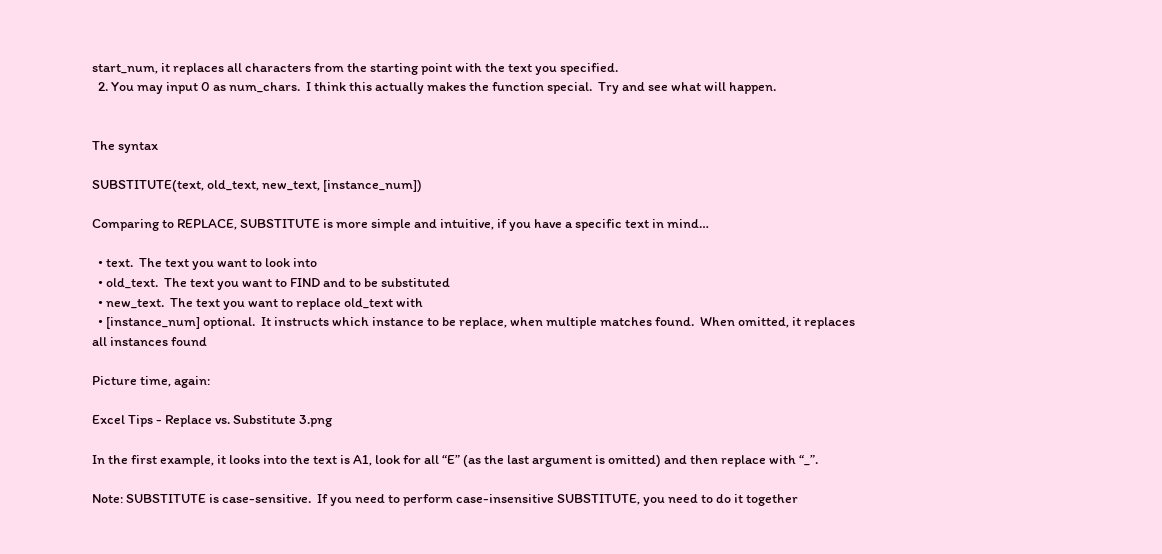start_num, it replaces all characters from the starting point with the text you specified.
  2. You may input 0 as num_chars.  I think this actually makes the function special.  Try and see what will happen.


The syntax

SUBSTITUTE(text, old_text, new_text, [instance_num])

Comparing to REPLACE, SUBSTITUTE is more simple and intuitive, if you have a specific text in mind…

  • text.  The text you want to look into
  • old_text.  The text you want to FIND and to be substituted
  • new_text.  The text you want to replace old_text with
  • [instance_num] optional.  It instructs which instance to be replace, when multiple matches found.  When omitted, it replaces all instances found

Picture time, again:

Excel Tips - Replace vs. Substitute 3.png

In the first example, it looks into the text is A1, look for all “E” (as the last argument is omitted) and then replace with “_”.

Note: SUBSTITUTE is case-sensitive.  If you need to perform case-insensitive SUBSTITUTE, you need to do it together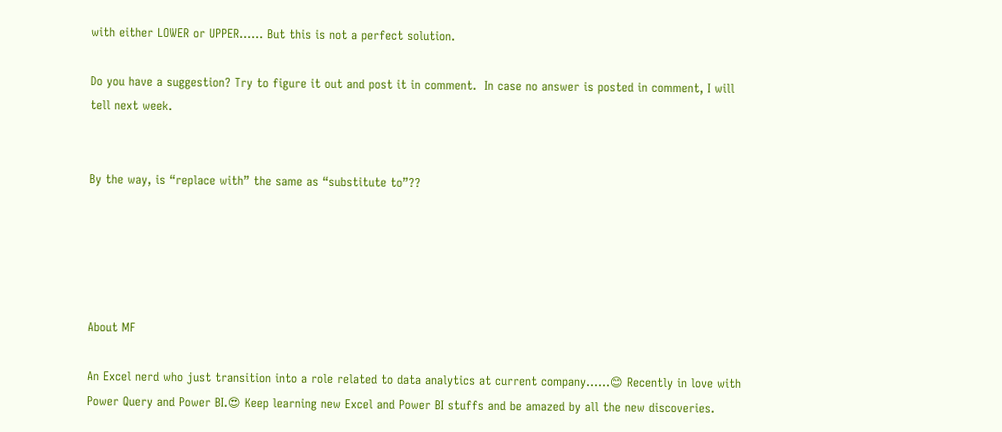with either LOWER or UPPER…… But this is not a perfect solution.

Do you have a suggestion? Try to figure it out and post it in comment.  In case no answer is posted in comment, I will tell next week.


By the way, is “replace with” the same as “substitute to”??





About MF

An Excel nerd who just transition into a role related to data analytics at current company......😊 Recently in love with Power Query and Power BI.😍 Keep learning new Excel and Power BI stuffs and be amazed by all the new discoveries.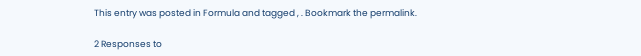This entry was posted in Formula and tagged , . Bookmark the permalink.

2 Responses to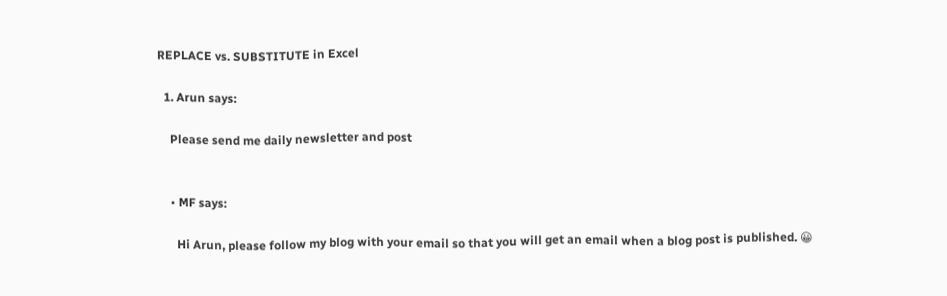REPLACE vs. SUBSTITUTE in Excel

  1. Arun says:

    Please send me daily newsletter and post


    • MF says:

      Hi Arun, please follow my blog with your email so that you will get an email when a blog post is published. 😀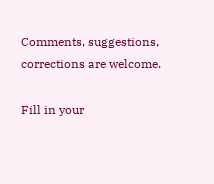Comments, suggestions, corrections are welcome.

Fill in your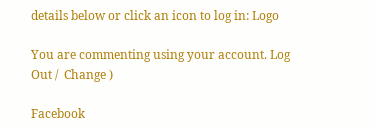details below or click an icon to log in: Logo

You are commenting using your account. Log Out /  Change )

Facebook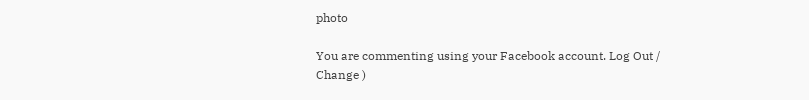photo

You are commenting using your Facebook account. Log Out /  Change )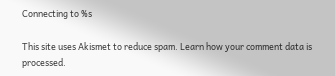Connecting to %s

This site uses Akismet to reduce spam. Learn how your comment data is processed.